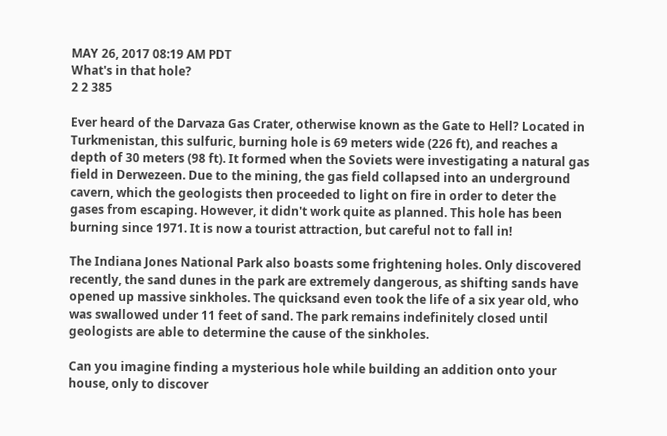MAY 26, 2017 08:19 AM PDT
What's in that hole?
2 2 385

Ever heard of the Darvaza Gas Crater, otherwise known as the Gate to Hell? Located in Turkmenistan, this sulfuric, burning hole is 69 meters wide (226 ft), and reaches a depth of 30 meters (98 ft). It formed when the Soviets were investigating a natural gas field in Derwezeen. Due to the mining, the gas field collapsed into an underground cavern, which the geologists then proceeded to light on fire in order to deter the gases from escaping. However, it didn't work quite as planned. This hole has been burning since 1971. It is now a tourist attraction, but careful not to fall in!

The Indiana Jones National Park also boasts some frightening holes. Only discovered recently, the sand dunes in the park are extremely dangerous, as shifting sands have opened up massive sinkholes. The quicksand even took the life of a six year old, who was swallowed under 11 feet of sand. The park remains indefinitely closed until geologists are able to determine the cause of the sinkholes.

Can you imagine finding a mysterious hole while building an addition onto your house, only to discover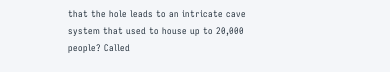that the hole leads to an intricate cave system that used to house up to 20,000 people? Called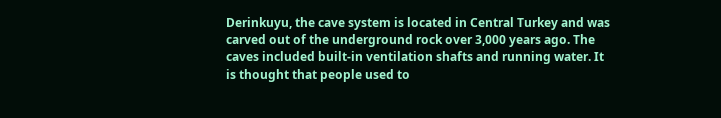Derinkuyu, the cave system is located in Central Turkey and was carved out of the underground rock over 3,000 years ago. The caves included built-in ventilation shafts and running water. It is thought that people used to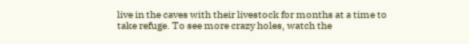live in the caves with their livestock for months at a time to take refuge. To see more crazy holes, watch the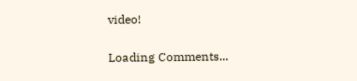video!

Loading Comments...